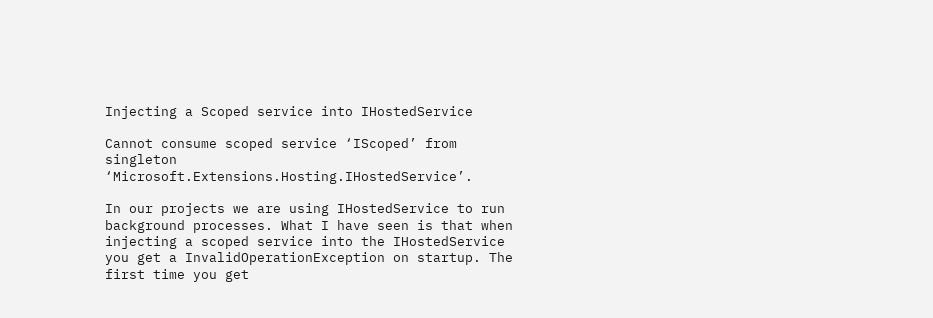Injecting a Scoped service into IHostedService

Cannot consume scoped service ‘IScoped’ from singleton ‘Microsoft.Extensions.Hosting.IHostedService’.

In our projects we are using IHostedService to run background processes. What I have seen is that when injecting a scoped service into the IHostedService you get a InvalidOperationException on startup. The first time you get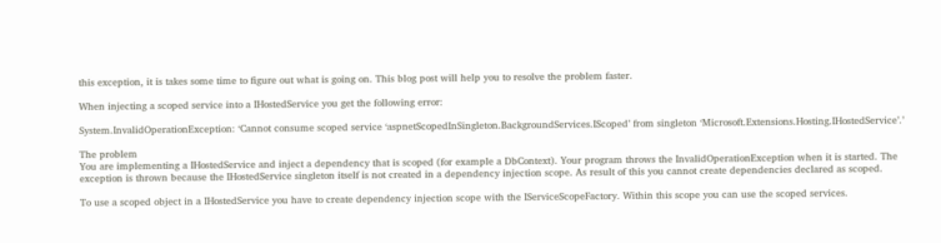this exception, it is takes some time to figure out what is going on. This blog post will help you to resolve the problem faster.

When injecting a scoped service into a IHostedService you get the following error:

System.InvalidOperationException: ‘Cannot consume scoped service ‘aspnetScopedInSingleton.BackgroundServices.IScoped’ from singleton ‘Microsoft.Extensions.Hosting.IHostedService’.’

The problem
You are implementing a IHostedService and inject a dependency that is scoped (for example a DbContext). Your program throws the InvalidOperationException when it is started. The exception is thrown because the IHostedService singleton itself is not created in a dependency injection scope. As result of this you cannot create dependencies declared as scoped.

To use a scoped object in a IHostedService you have to create dependency injection scope with the IServiceScopeFactory. Within this scope you can use the scoped services.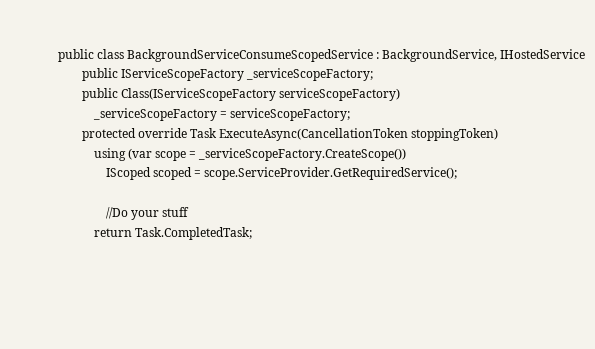public class BackgroundServiceConsumeScopedService : BackgroundService, IHostedService
        public IServiceScopeFactory _serviceScopeFactory;
        public Class(IServiceScopeFactory serviceScopeFactory)
            _serviceScopeFactory = serviceScopeFactory;
        protected override Task ExecuteAsync(CancellationToken stoppingToken)
            using (var scope = _serviceScopeFactory.CreateScope())
                IScoped scoped = scope.ServiceProvider.GetRequiredService();

                //Do your stuff
            return Task.CompletedTask;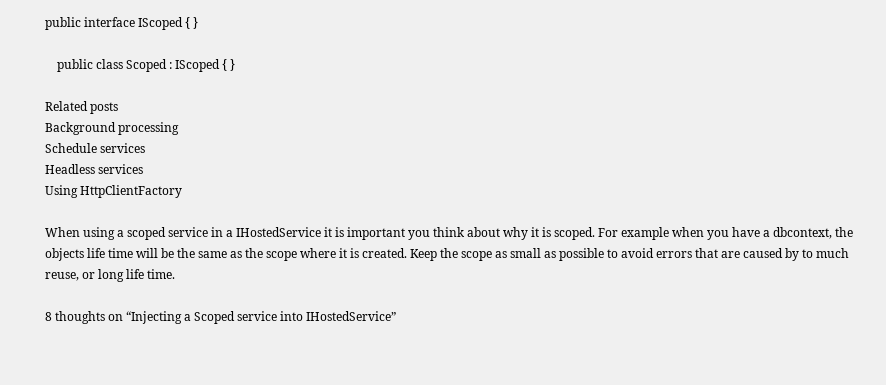public interface IScoped { }

    public class Scoped : IScoped { }

Related posts
Background processing
Schedule services
Headless services
Using HttpClientFactory

When using a scoped service in a IHostedService it is important you think about why it is scoped. For example when you have a dbcontext, the objects life time will be the same as the scope where it is created. Keep the scope as small as possible to avoid errors that are caused by to much reuse, or long life time.

8 thoughts on “Injecting a Scoped service into IHostedService”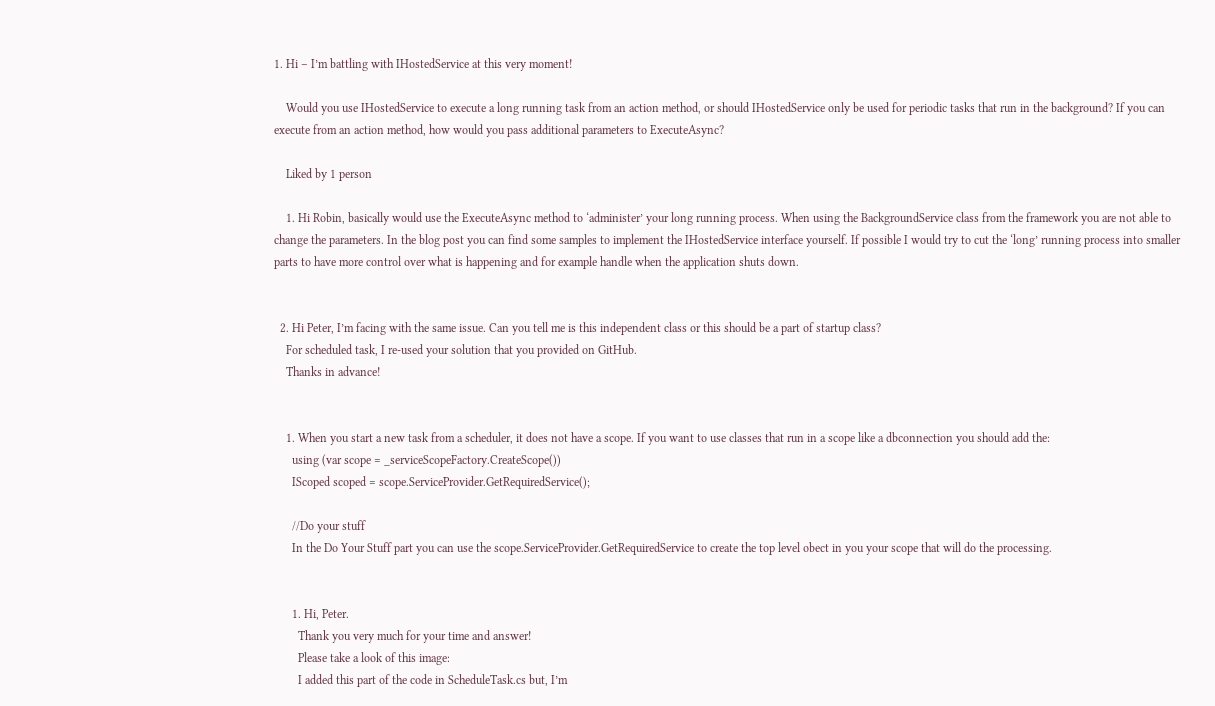1. Hi – I’m battling with IHostedService at this very moment!

    Would you use IHostedService to execute a long running task from an action method, or should IHostedService only be used for periodic tasks that run in the background? If you can execute from an action method, how would you pass additional parameters to ExecuteAsync?

    Liked by 1 person

    1. Hi Robin, basically would use the ExecuteAsync method to ‘administer’ your long running process. When using the BackgroundService class from the framework you are not able to change the parameters. In the blog post you can find some samples to implement the IHostedService interface yourself. If possible I would try to cut the ‘long’ running process into smaller parts to have more control over what is happening and for example handle when the application shuts down.


  2. Hi Peter, I’m facing with the same issue. Can you tell me is this independent class or this should be a part of startup class?
    For scheduled task, I re-used your solution that you provided on GitHub.
    Thanks in advance!


    1. When you start a new task from a scheduler, it does not have a scope. If you want to use classes that run in a scope like a dbconnection you should add the:
      using (var scope = _serviceScopeFactory.CreateScope())
      IScoped scoped = scope.ServiceProvider.GetRequiredService();

      //Do your stuff
      In the Do Your Stuff part you can use the scope.ServiceProvider.GetRequiredService to create the top level obect in you your scope that will do the processing.


      1. Hi, Peter.
        Thank you very much for your time and answer!
        Please take a look of this image:
        I added this part of the code in ScheduleTask.cs but, I’m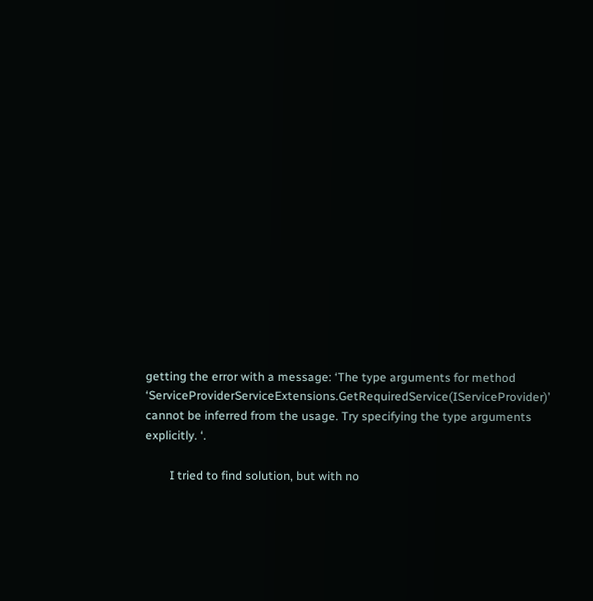getting the error with a message: ‘The type arguments for method ‘ServiceProviderServiceExtensions.GetRequiredService(IServiceProvider)’ cannot be inferred from the usage. Try specifying the type arguments explicitly. ‘.

        I tried to find solution, but with no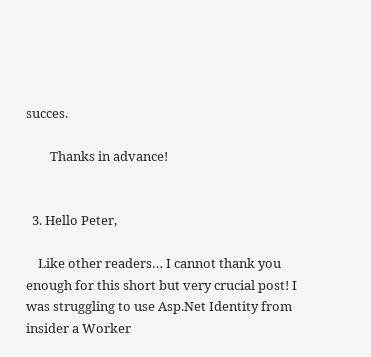succes.

        Thanks in advance!


  3. Hello Peter,

    Like other readers… I cannot thank you enough for this short but very crucial post! I was struggling to use Asp.Net Identity from insider a Worker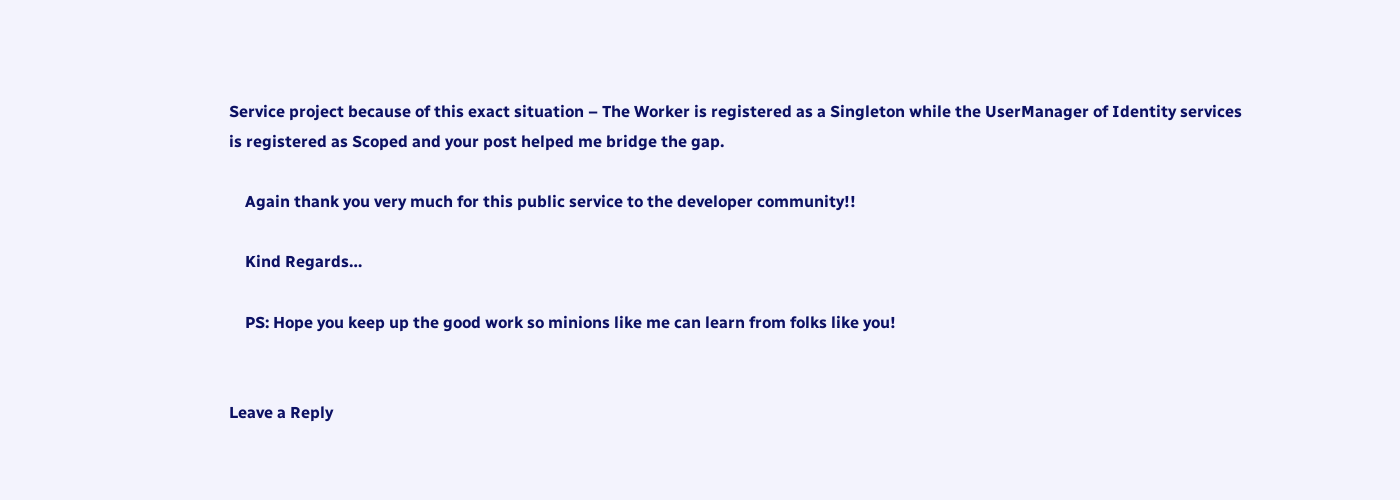Service project because of this exact situation – The Worker is registered as a Singleton while the UserManager of Identity services is registered as Scoped and your post helped me bridge the gap.

    Again thank you very much for this public service to the developer community!!

    Kind Regards…

    PS: Hope you keep up the good work so minions like me can learn from folks like you!


Leave a Reply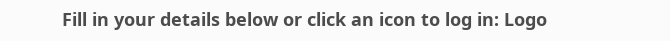Fill in your details below or click an icon to log in: Logo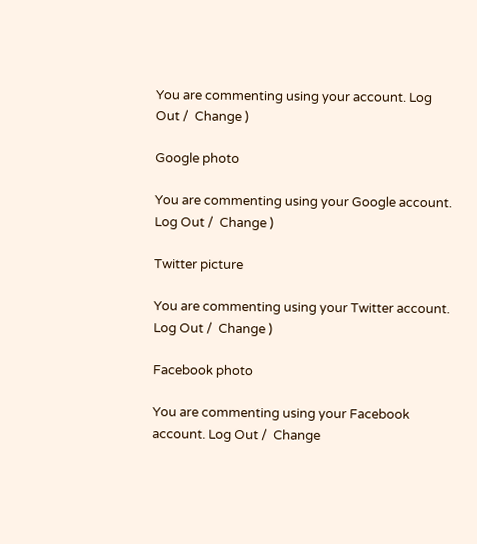You are commenting using your account. Log Out /  Change )

Google photo

You are commenting using your Google account. Log Out /  Change )

Twitter picture

You are commenting using your Twitter account. Log Out /  Change )

Facebook photo

You are commenting using your Facebook account. Log Out /  Change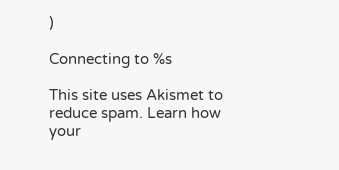)

Connecting to %s

This site uses Akismet to reduce spam. Learn how your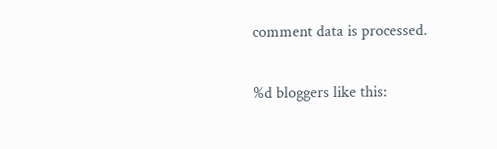comment data is processed.

%d bloggers like this: